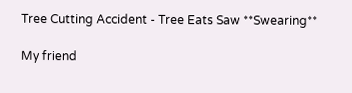Tree Cutting Accident - Tree Eats Saw **Swearing**

My friend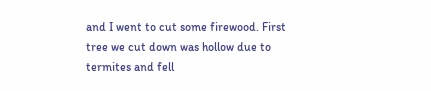and I went to cut some firewood. First tree we cut down was hollow due to termites and fell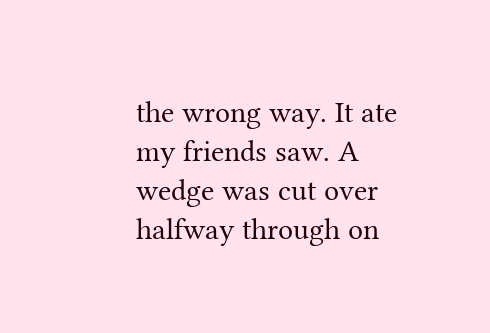the wrong way. It ate my friends saw. A wedge was cut over halfway through on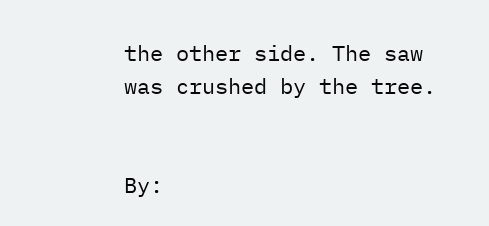the other side. The saw was crushed by the tree.


By: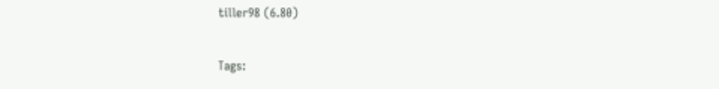tiller98 (6.80)

Tags: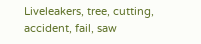Liveleakers, tree, cutting, accident, fail, saw